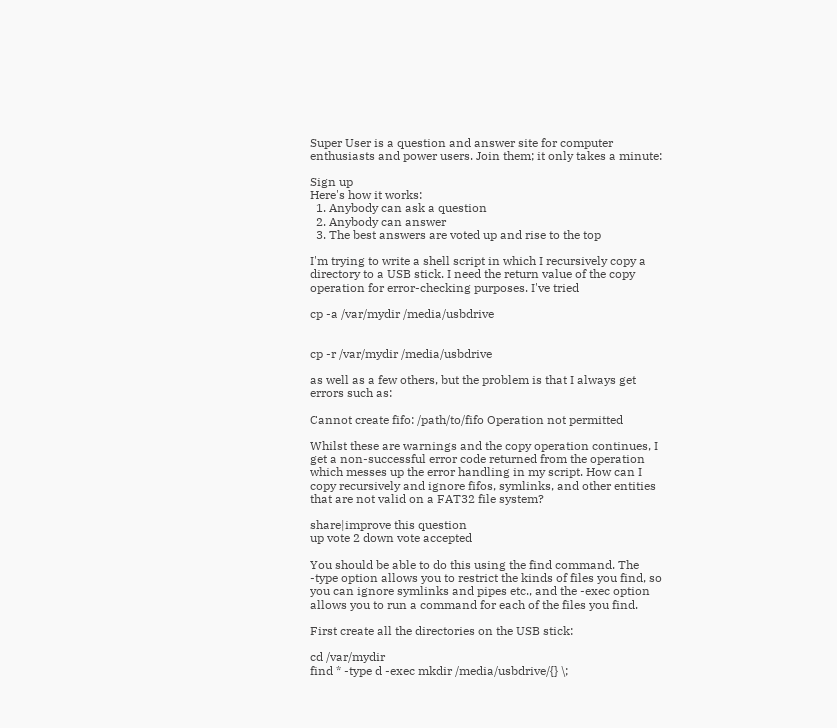Super User is a question and answer site for computer enthusiasts and power users. Join them; it only takes a minute:

Sign up
Here's how it works:
  1. Anybody can ask a question
  2. Anybody can answer
  3. The best answers are voted up and rise to the top

I'm trying to write a shell script in which I recursively copy a directory to a USB stick. I need the return value of the copy operation for error-checking purposes. I've tried

cp -a /var/mydir /media/usbdrive


cp -r /var/mydir /media/usbdrive

as well as a few others, but the problem is that I always get errors such as:

Cannot create fifo: /path/to/fifo Operation not permitted

Whilst these are warnings and the copy operation continues, I get a non-successful error code returned from the operation which messes up the error handling in my script. How can I copy recursively and ignore fifos, symlinks, and other entities that are not valid on a FAT32 file system?

share|improve this question
up vote 2 down vote accepted

You should be able to do this using the find command. The -type option allows you to restrict the kinds of files you find, so you can ignore symlinks and pipes etc., and the -exec option allows you to run a command for each of the files you find.

First create all the directories on the USB stick:

cd /var/mydir
find * -type d -exec mkdir /media/usbdrive/{} \;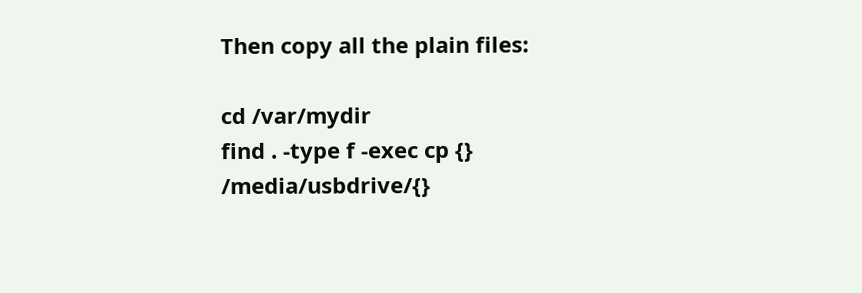Then copy all the plain files:

cd /var/mydir
find . -type f -exec cp {} /media/usbdrive/{}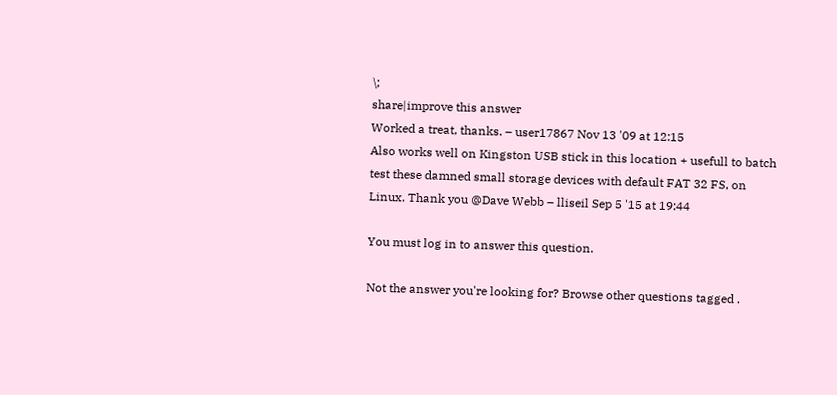\;
share|improve this answer
Worked a treat, thanks. – user17867 Nov 13 '09 at 12:15
Also works well on Kingston USB stick in this location + usefull to batch test these damned small storage devices with default FAT 32 FS, on Linux. Thank you @Dave Webb – lliseil Sep 5 '15 at 19:44

You must log in to answer this question.

Not the answer you're looking for? Browse other questions tagged .